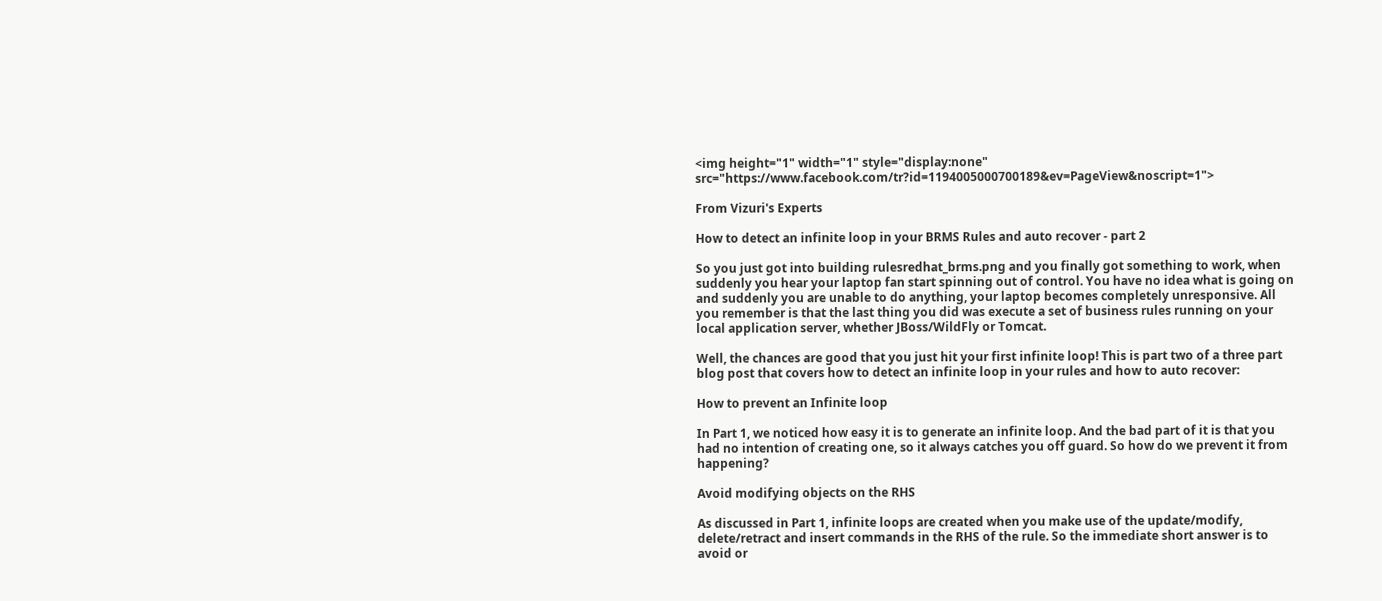<img height="1" width="1" style="display:none" src="https://www.facebook.com/tr?id=1194005000700189&ev=PageView&noscript=1">

From Vizuri's Experts

How to detect an infinite loop in your BRMS Rules and auto recover - part 2

So you just got into building rulesredhat_brms.png and you finally got something to work, when suddenly you hear your laptop fan start spinning out of control. You have no idea what is going on and suddenly you are unable to do anything, your laptop becomes completely unresponsive. All you remember is that the last thing you did was execute a set of business rules running on your local application server, whether JBoss/WildFly or Tomcat.

Well, the chances are good that you just hit your first infinite loop! This is part two of a three part blog post that covers how to detect an infinite loop in your rules and how to auto recover:

How to prevent an Infinite loop

In Part 1, we noticed how easy it is to generate an infinite loop. And the bad part of it is that you had no intention of creating one, so it always catches you off guard. So how do we prevent it from happening?

Avoid modifying objects on the RHS

As discussed in Part 1, infinite loops are created when you make use of the update/modify, delete/retract and insert commands in the RHS of the rule. So the immediate short answer is to avoid or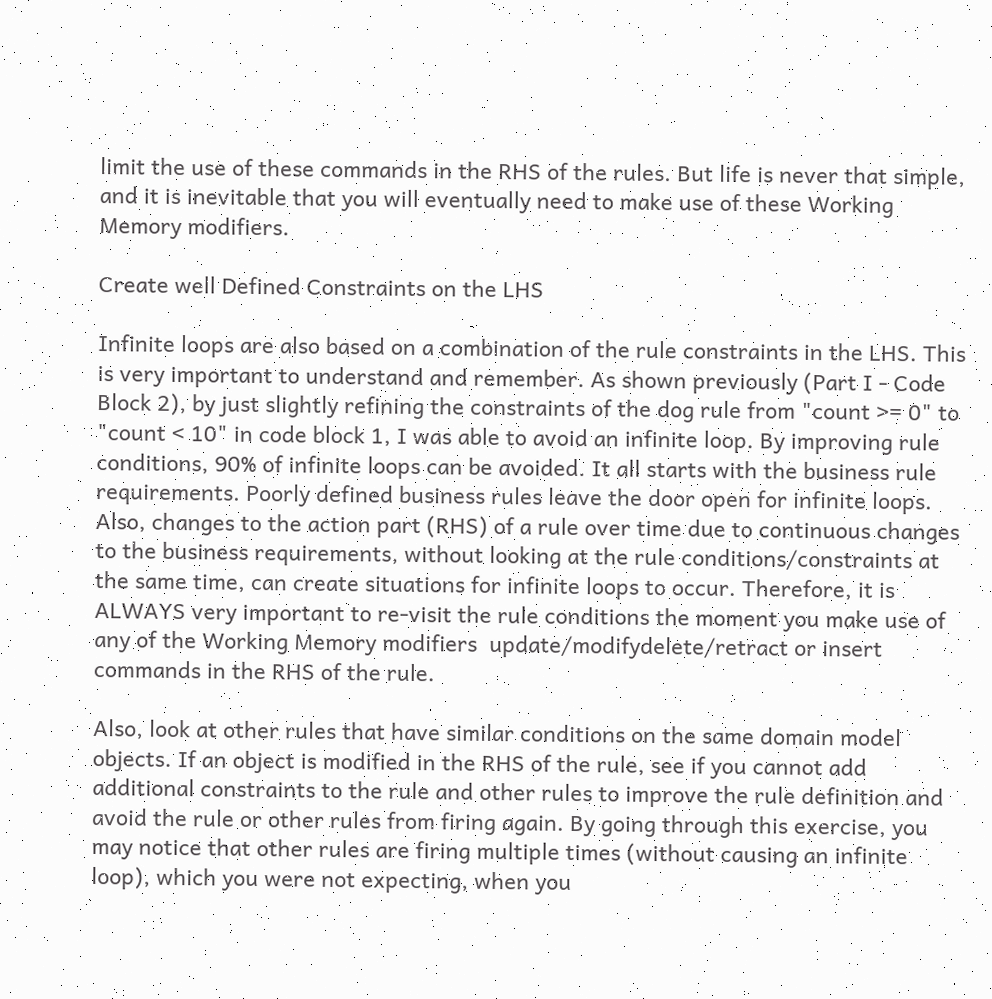limit the use of these commands in the RHS of the rules. But life is never that simple, and it is inevitable that you will eventually need to make use of these Working Memory modifiers.

Create well Defined Constraints on the LHS

Infinite loops are also based on a combination of the rule constraints in the LHS. This is very important to understand and remember. As shown previously (Part I - Code Block 2), by just slightly refining the constraints of the dog rule from "count >= 0" to "count < 10" in code block 1, I was able to avoid an infinite loop. By improving rule conditions, 90% of infinite loops can be avoided. It all starts with the business rule requirements. Poorly defined business rules leave the door open for infinite loops. Also, changes to the action part (RHS) of a rule over time due to continuous changes to the business requirements, without looking at the rule conditions/constraints at the same time, can create situations for infinite loops to occur. Therefore, it is ALWAYS very important to re-visit the rule conditions the moment you make use of any of the Working Memory modifiers  update/modifydelete/retract or insert commands in the RHS of the rule.

Also, look at other rules that have similar conditions on the same domain model objects. If an object is modified in the RHS of the rule, see if you cannot add additional constraints to the rule and other rules to improve the rule definition and avoid the rule or other rules from firing again. By going through this exercise, you may notice that other rules are firing multiple times (without causing an infinite loop), which you were not expecting, when you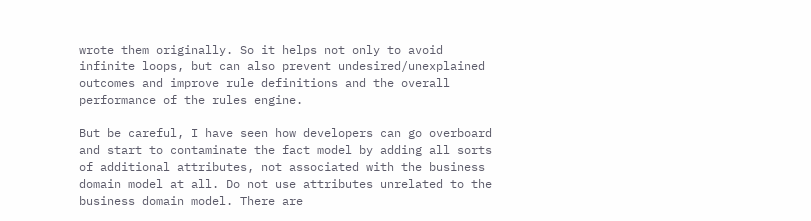wrote them originally. So it helps not only to avoid infinite loops, but can also prevent undesired/unexplained outcomes and improve rule definitions and the overall performance of the rules engine.

But be careful, I have seen how developers can go overboard and start to contaminate the fact model by adding all sorts of additional attributes, not associated with the business domain model at all. Do not use attributes unrelated to the business domain model. There are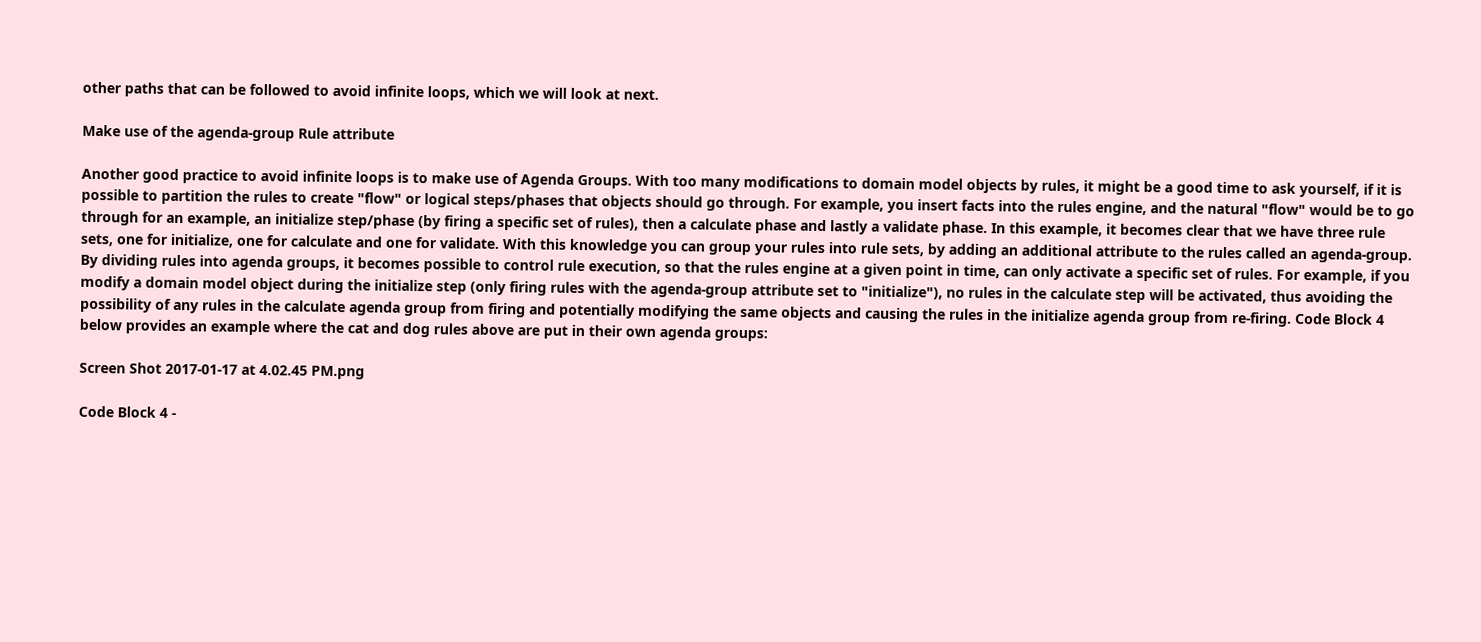other paths that can be followed to avoid infinite loops, which we will look at next.

Make use of the agenda-group Rule attribute

Another good practice to avoid infinite loops is to make use of Agenda Groups. With too many modifications to domain model objects by rules, it might be a good time to ask yourself, if it is possible to partition the rules to create "flow" or logical steps/phases that objects should go through. For example, you insert facts into the rules engine, and the natural "flow" would be to go through for an example, an initialize step/phase (by firing a specific set of rules), then a calculate phase and lastly a validate phase. In this example, it becomes clear that we have three rule sets, one for initialize, one for calculate and one for validate. With this knowledge you can group your rules into rule sets, by adding an additional attribute to the rules called an agenda-group. By dividing rules into agenda groups, it becomes possible to control rule execution, so that the rules engine at a given point in time, can only activate a specific set of rules. For example, if you modify a domain model object during the initialize step (only firing rules with the agenda-group attribute set to "initialize"), no rules in the calculate step will be activated, thus avoiding the possibility of any rules in the calculate agenda group from firing and potentially modifying the same objects and causing the rules in the initialize agenda group from re-firing. Code Block 4 below provides an example where the cat and dog rules above are put in their own agenda groups:

Screen Shot 2017-01-17 at 4.02.45 PM.png

Code Block 4 -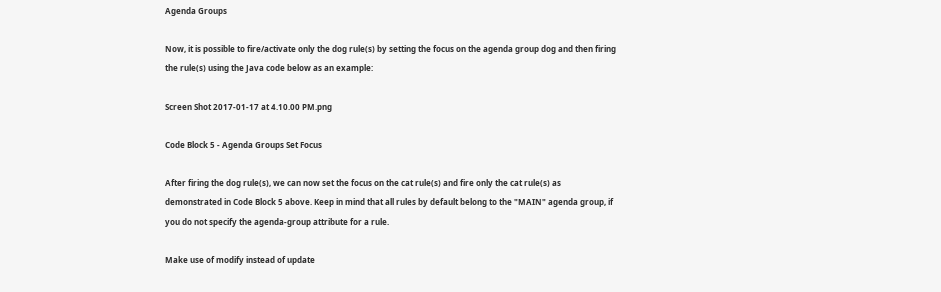Agenda Groups

Now, it is possible to fire/activate only the dog rule(s) by setting the focus on the agenda group dog and then firing the rule(s) using the Java code below as an example:

Screen Shot 2017-01-17 at 4.10.00 PM.png

Code Block 5 - Agenda Groups Set Focus

After firing the dog rule(s), we can now set the focus on the cat rule(s) and fire only the cat rule(s) as demonstrated in Code Block 5 above. Keep in mind that all rules by default belong to the "MAIN" agenda group, if you do not specify the agenda-group attribute for a rule.

Make use of modify instead of update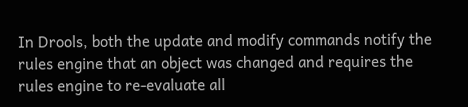In Drools, both the update and modify commands notify the rules engine that an object was changed and requires the rules engine to re-evaluate all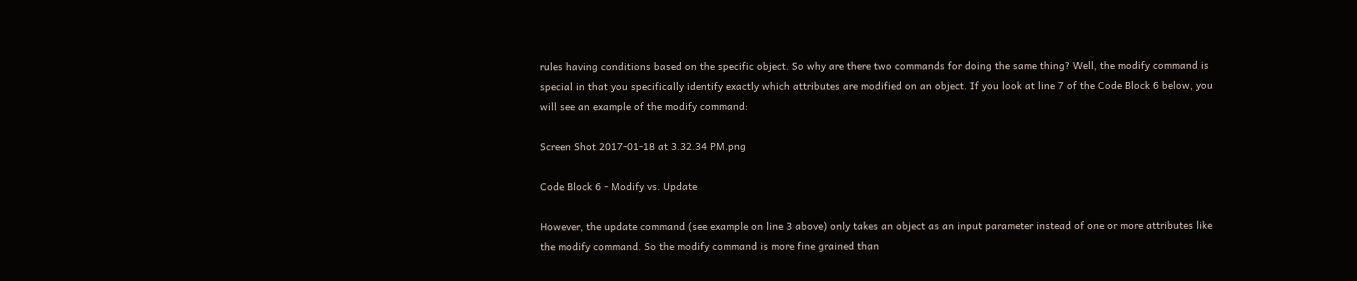rules having conditions based on the specific object. So why are there two commands for doing the same thing? Well, the modify command is special in that you specifically identify exactly which attributes are modified on an object. If you look at line 7 of the Code Block 6 below, you will see an example of the modify command:

Screen Shot 2017-01-18 at 3.32.34 PM.png

Code Block 6 - Modify vs. Update

However, the update command (see example on line 3 above) only takes an object as an input parameter instead of one or more attributes like the modify command. So the modify command is more fine grained than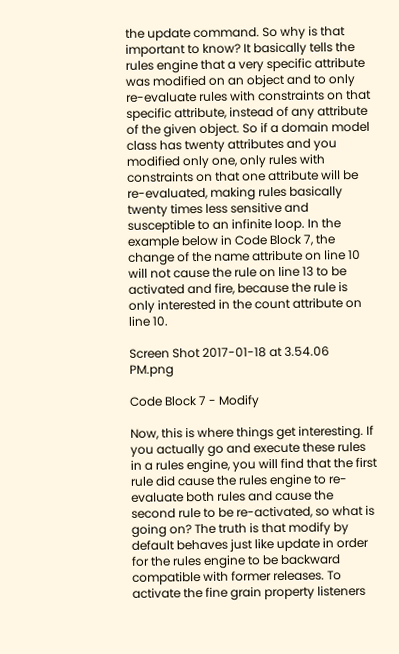the update command. So why is that important to know? It basically tells the rules engine that a very specific attribute was modified on an object and to only re-evaluate rules with constraints on that specific attribute, instead of any attribute of the given object. So if a domain model class has twenty attributes and you modified only one, only rules with constraints on that one attribute will be re-evaluated, making rules basically twenty times less sensitive and susceptible to an infinite loop. In the example below in Code Block 7, the change of the name attribute on line 10 will not cause the rule on line 13 to be activated and fire, because the rule is only interested in the count attribute on line 10.

Screen Shot 2017-01-18 at 3.54.06 PM.png

Code Block 7 - Modify

Now, this is where things get interesting. If you actually go and execute these rules in a rules engine, you will find that the first rule did cause the rules engine to re-evaluate both rules and cause the second rule to be re-activated, so what is going on? The truth is that modify by default behaves just like update in order for the rules engine to be backward compatible with former releases. To activate the fine grain property listeners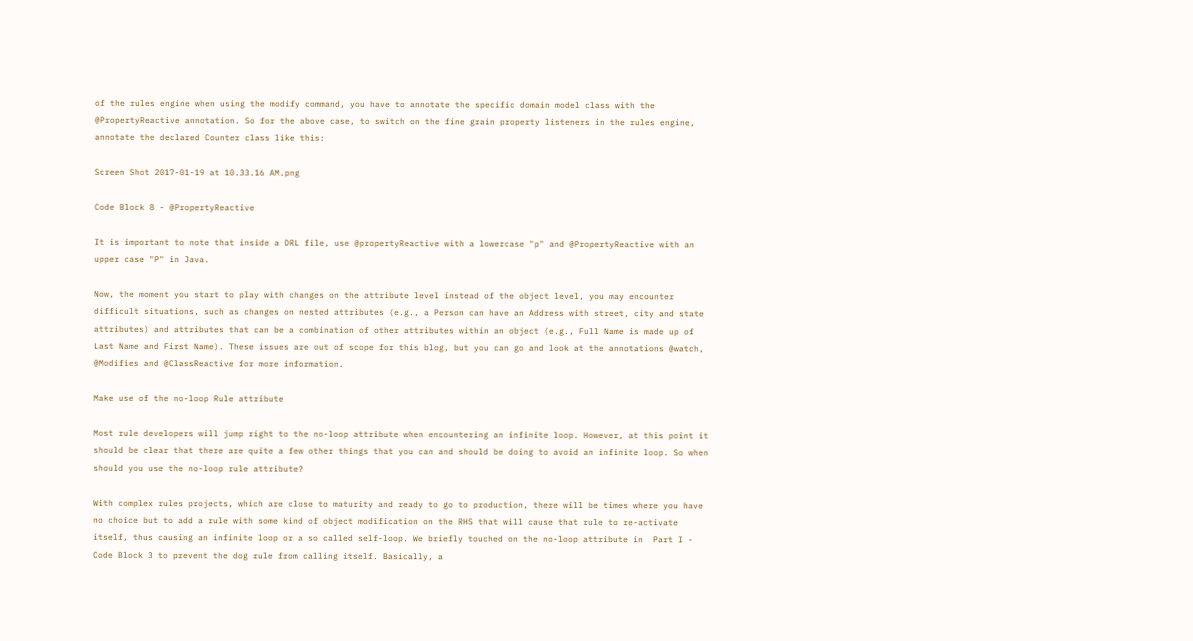of the rules engine when using the modify command, you have to annotate the specific domain model class with the @PropertyReactive annotation. So for the above case, to switch on the fine grain property listeners in the rules engine, annotate the declared Counter class like this:

Screen Shot 2017-01-19 at 10.33.16 AM.png

Code Block 8 - @PropertyReactive

It is important to note that inside a DRL file, use @propertyReactive with a lowercase "p" and @PropertyReactive with an upper case "P" in Java.

Now, the moment you start to play with changes on the attribute level instead of the object level, you may encounter difficult situations, such as changes on nested attributes (e.g., a Person can have an Address with street, city and state attributes) and attributes that can be a combination of other attributes within an object (e.g., Full Name is made up of Last Name and First Name). These issues are out of scope for this blog, but you can go and look at the annotations @watch, @Modifies and @ClassReactive for more information.

Make use of the no-loop Rule attribute

Most rule developers will jump right to the no-loop attribute when encountering an infinite loop. However, at this point it should be clear that there are quite a few other things that you can and should be doing to avoid an infinite loop. So when should you use the no-loop rule attribute?

With complex rules projects, which are close to maturity and ready to go to production, there will be times where you have no choice but to add a rule with some kind of object modification on the RHS that will cause that rule to re-activate itself, thus causing an infinite loop or a so called self-loop. We briefly touched on the no-loop attribute in  Part I - Code Block 3 to prevent the dog rule from calling itself. Basically, a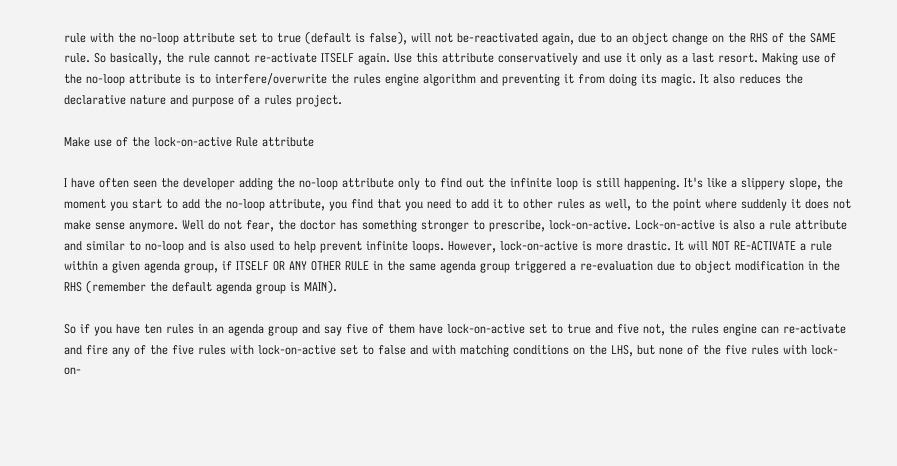rule with the no-loop attribute set to true (default is false), will not be-reactivated again, due to an object change on the RHS of the SAME rule. So basically, the rule cannot re-activate ITSELF again. Use this attribute conservatively and use it only as a last resort. Making use of the no-loop attribute is to interfere/overwrite the rules engine algorithm and preventing it from doing its magic. It also reduces the declarative nature and purpose of a rules project.

Make use of the lock-on-active Rule attribute

I have often seen the developer adding the no-loop attribute only to find out the infinite loop is still happening. It's like a slippery slope, the moment you start to add the no-loop attribute, you find that you need to add it to other rules as well, to the point where suddenly it does not make sense anymore. Well do not fear, the doctor has something stronger to prescribe, lock-on-active. Lock-on-active is also a rule attribute and similar to no-loop and is also used to help prevent infinite loops. However, lock-on-active is more drastic. It will NOT RE-ACTIVATE a rule within a given agenda group, if ITSELF OR ANY OTHER RULE in the same agenda group triggered a re-evaluation due to object modification in the RHS (remember the default agenda group is MAIN).

So if you have ten rules in an agenda group and say five of them have lock-on-active set to true and five not, the rules engine can re-activate and fire any of the five rules with lock-on-active set to false and with matching conditions on the LHS, but none of the five rules with lock-on-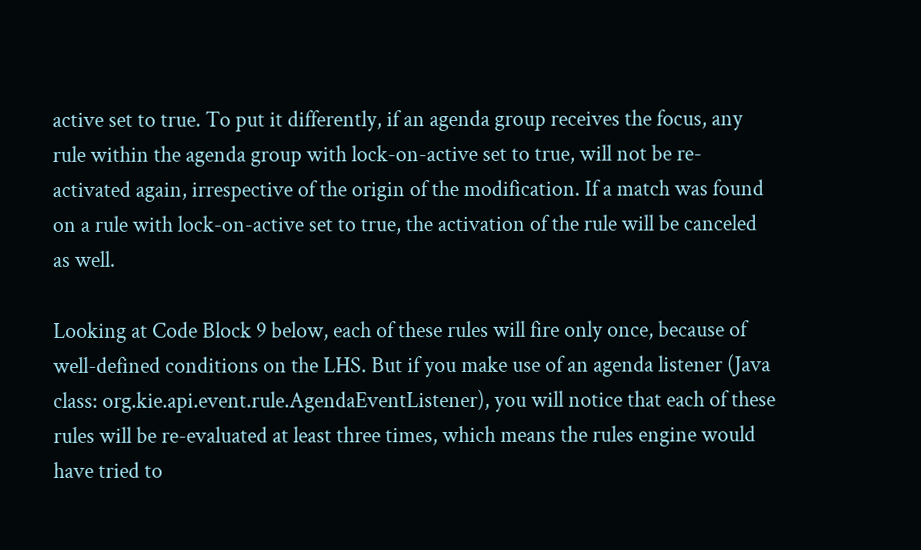active set to true. To put it differently, if an agenda group receives the focus, any rule within the agenda group with lock-on-active set to true, will not be re-activated again, irrespective of the origin of the modification. If a match was found on a rule with lock-on-active set to true, the activation of the rule will be canceled as well.

Looking at Code Block 9 below, each of these rules will fire only once, because of well-defined conditions on the LHS. But if you make use of an agenda listener (Java class: org.kie.api.event.rule.AgendaEventListener), you will notice that each of these rules will be re-evaluated at least three times, which means the rules engine would have tried to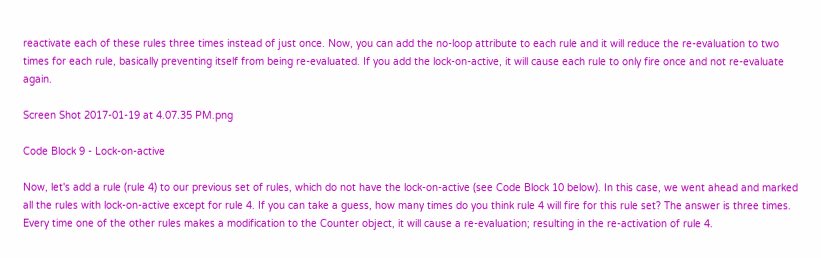reactivate each of these rules three times instead of just once. Now, you can add the no-loop attribute to each rule and it will reduce the re-evaluation to two times for each rule, basically preventing itself from being re-evaluated. If you add the lock-on-active, it will cause each rule to only fire once and not re-evaluate again.

Screen Shot 2017-01-19 at 4.07.35 PM.png

Code Block 9 - Lock-on-active

Now, let's add a rule (rule 4) to our previous set of rules, which do not have the lock-on-active (see Code Block 10 below). In this case, we went ahead and marked all the rules with lock-on-active except for rule 4. If you can take a guess, how many times do you think rule 4 will fire for this rule set? The answer is three times. Every time one of the other rules makes a modification to the Counter object, it will cause a re-evaluation; resulting in the re-activation of rule 4.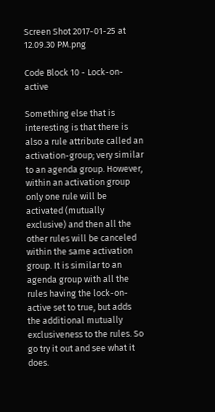Screen Shot 2017-01-25 at 12.09.30 PM.png

Code Block 10 - Lock-on-active

Something else that is interesting is that there is also a rule attribute called an activation-group; very similar to an agenda group. However, within an activation group only one rule will be activated (mutually exclusive) and then all the other rules will be canceled within the same activation group. It is similar to an agenda group with all the rules having the lock-on-active set to true, but adds the additional mutually exclusiveness to the rules. So go try it out and see what it does.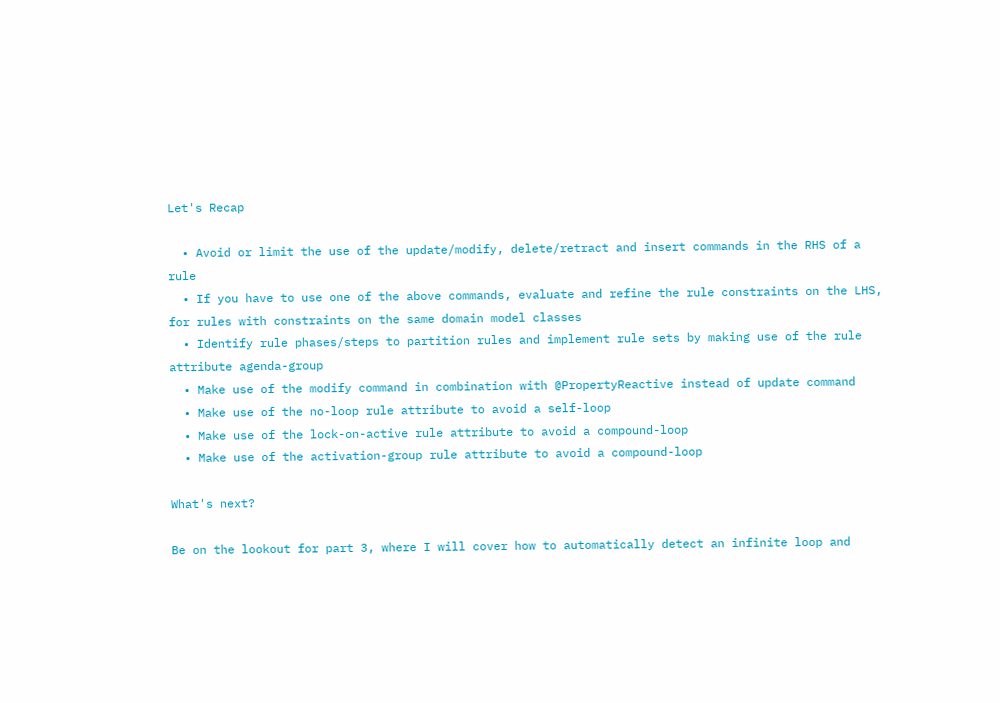Let's Recap

  • Avoid or limit the use of the update/modify, delete/retract and insert commands in the RHS of a rule
  • If you have to use one of the above commands, evaluate and refine the rule constraints on the LHS, for rules with constraints on the same domain model classes
  • Identify rule phases/steps to partition rules and implement rule sets by making use of the rule attribute agenda-group
  • Make use of the modify command in combination with @PropertyReactive instead of update command
  • Make use of the no-loop rule attribute to avoid a self-loop
  • Make use of the lock-on-active rule attribute to avoid a compound-loop
  • Make use of the activation-group rule attribute to avoid a compound-loop

What's next?

Be on the lookout for part 3, where I will cover how to automatically detect an infinite loop and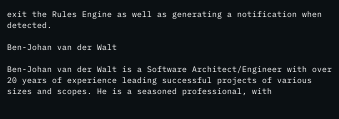exit the Rules Engine as well as generating a notification when detected.

Ben-Johan van der Walt

Ben-Johan van der Walt is a Software Architect/Engineer with over 20 years of experience leading successful projects of various sizes and scopes. He is a seasoned professional, with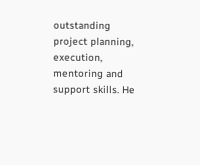outstanding project planning, execution, mentoring and support skills. He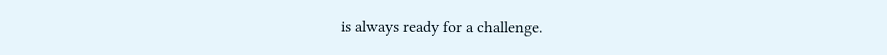is always ready for a challenge.